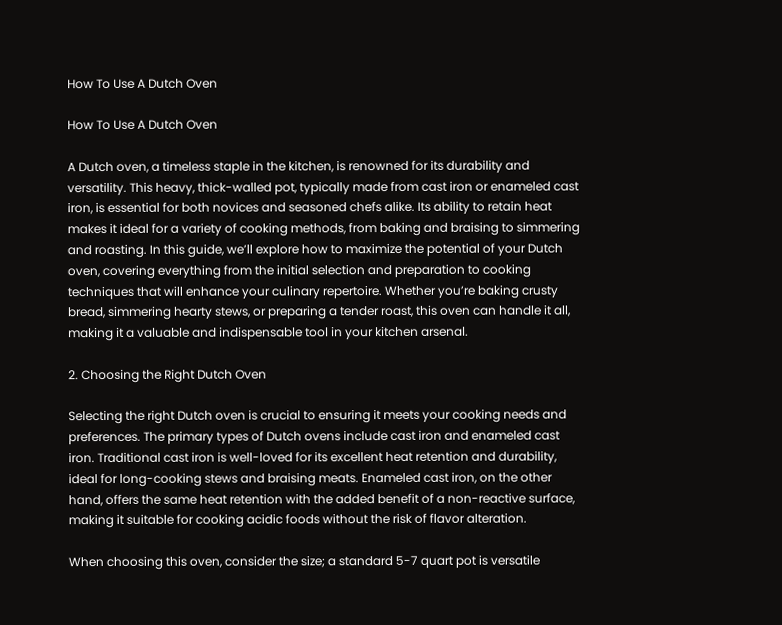How To Use A Dutch Oven

How To Use A Dutch Oven

A Dutch oven, a timeless staple in the kitchen, is renowned for its durability and versatility. This heavy, thick-walled pot, typically made from cast iron or enameled cast iron, is essential for both novices and seasoned chefs alike. Its ability to retain heat makes it ideal for a variety of cooking methods, from baking and braising to simmering and roasting. In this guide, we’ll explore how to maximize the potential of your Dutch oven, covering everything from the initial selection and preparation to cooking techniques that will enhance your culinary repertoire. Whether you’re baking crusty bread, simmering hearty stews, or preparing a tender roast, this oven can handle it all, making it a valuable and indispensable tool in your kitchen arsenal.

2. Choosing the Right Dutch Oven

Selecting the right Dutch oven is crucial to ensuring it meets your cooking needs and preferences. The primary types of Dutch ovens include cast iron and enameled cast iron. Traditional cast iron is well-loved for its excellent heat retention and durability, ideal for long-cooking stews and braising meats. Enameled cast iron, on the other hand, offers the same heat retention with the added benefit of a non-reactive surface, making it suitable for cooking acidic foods without the risk of flavor alteration.

When choosing this oven, consider the size; a standard 5-7 quart pot is versatile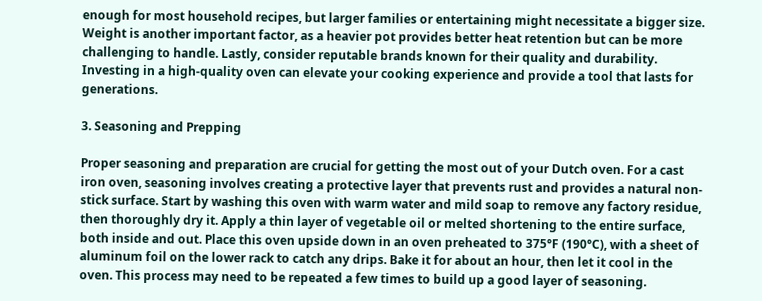enough for most household recipes, but larger families or entertaining might necessitate a bigger size. Weight is another important factor, as a heavier pot provides better heat retention but can be more challenging to handle. Lastly, consider reputable brands known for their quality and durability. Investing in a high-quality oven can elevate your cooking experience and provide a tool that lasts for generations.

3. Seasoning and Prepping

Proper seasoning and preparation are crucial for getting the most out of your Dutch oven. For a cast iron oven, seasoning involves creating a protective layer that prevents rust and provides a natural non-stick surface. Start by washing this oven with warm water and mild soap to remove any factory residue, then thoroughly dry it. Apply a thin layer of vegetable oil or melted shortening to the entire surface, both inside and out. Place this oven upside down in an oven preheated to 375°F (190°C), with a sheet of aluminum foil on the lower rack to catch any drips. Bake it for about an hour, then let it cool in the oven. This process may need to be repeated a few times to build up a good layer of seasoning.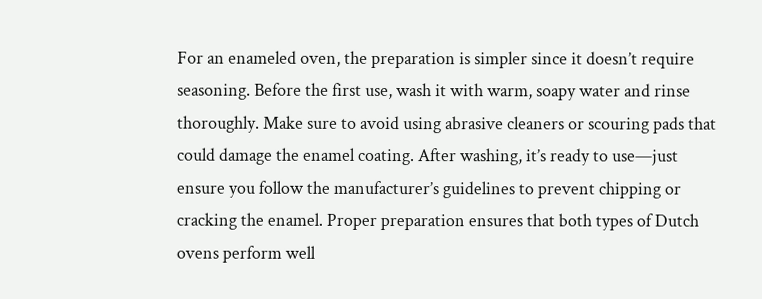For an enameled oven, the preparation is simpler since it doesn’t require seasoning. Before the first use, wash it with warm, soapy water and rinse thoroughly. Make sure to avoid using abrasive cleaners or scouring pads that could damage the enamel coating. After washing, it’s ready to use—just ensure you follow the manufacturer’s guidelines to prevent chipping or cracking the enamel. Proper preparation ensures that both types of Dutch ovens perform well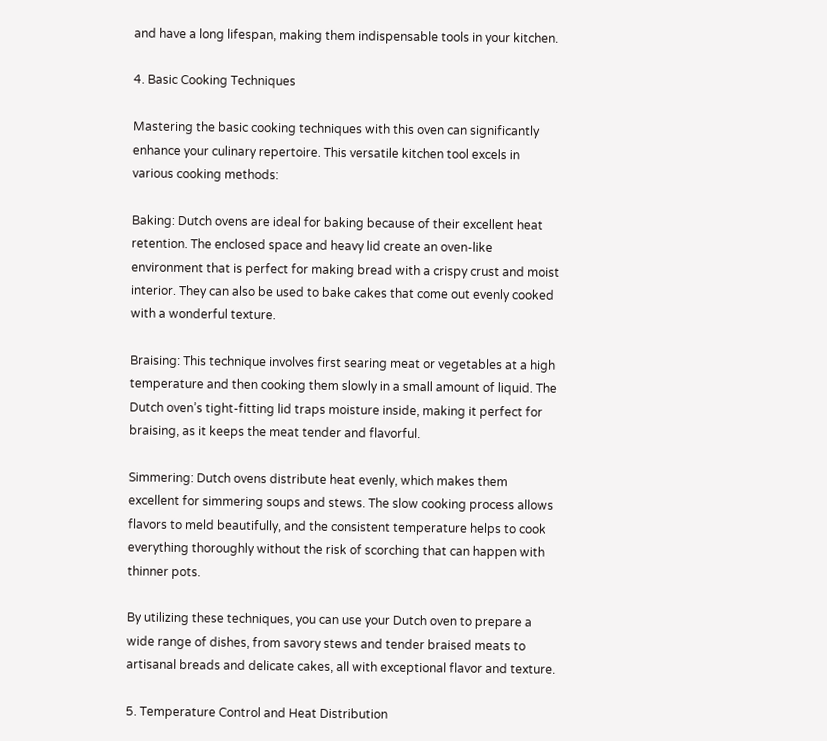and have a long lifespan, making them indispensable tools in your kitchen.

4. Basic Cooking Techniques

Mastering the basic cooking techniques with this oven can significantly enhance your culinary repertoire. This versatile kitchen tool excels in various cooking methods:

Baking: Dutch ovens are ideal for baking because of their excellent heat retention. The enclosed space and heavy lid create an oven-like environment that is perfect for making bread with a crispy crust and moist interior. They can also be used to bake cakes that come out evenly cooked with a wonderful texture.

Braising: This technique involves first searing meat or vegetables at a high temperature and then cooking them slowly in a small amount of liquid. The Dutch oven’s tight-fitting lid traps moisture inside, making it perfect for braising, as it keeps the meat tender and flavorful.

Simmering: Dutch ovens distribute heat evenly, which makes them excellent for simmering soups and stews. The slow cooking process allows flavors to meld beautifully, and the consistent temperature helps to cook everything thoroughly without the risk of scorching that can happen with thinner pots.

By utilizing these techniques, you can use your Dutch oven to prepare a wide range of dishes, from savory stews and tender braised meats to artisanal breads and delicate cakes, all with exceptional flavor and texture.

5. Temperature Control and Heat Distribution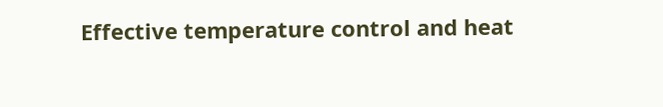Effective temperature control and heat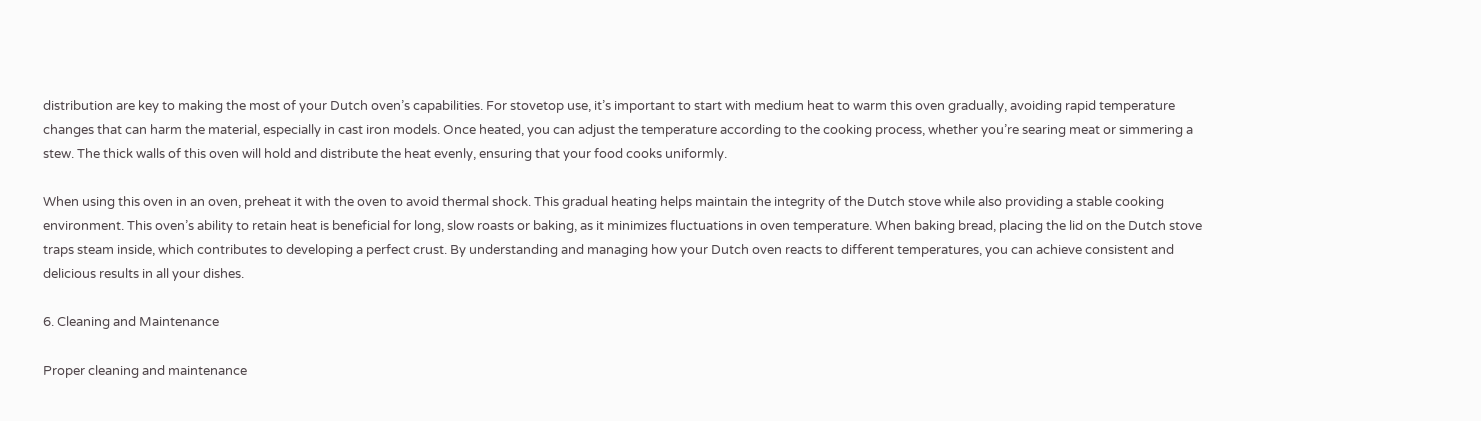distribution are key to making the most of your Dutch oven’s capabilities. For stovetop use, it’s important to start with medium heat to warm this oven gradually, avoiding rapid temperature changes that can harm the material, especially in cast iron models. Once heated, you can adjust the temperature according to the cooking process, whether you’re searing meat or simmering a stew. The thick walls of this oven will hold and distribute the heat evenly, ensuring that your food cooks uniformly.

When using this oven in an oven, preheat it with the oven to avoid thermal shock. This gradual heating helps maintain the integrity of the Dutch stove while also providing a stable cooking environment. This oven’s ability to retain heat is beneficial for long, slow roasts or baking, as it minimizes fluctuations in oven temperature. When baking bread, placing the lid on the Dutch stove traps steam inside, which contributes to developing a perfect crust. By understanding and managing how your Dutch oven reacts to different temperatures, you can achieve consistent and delicious results in all your dishes.

6. Cleaning and Maintenance

Proper cleaning and maintenance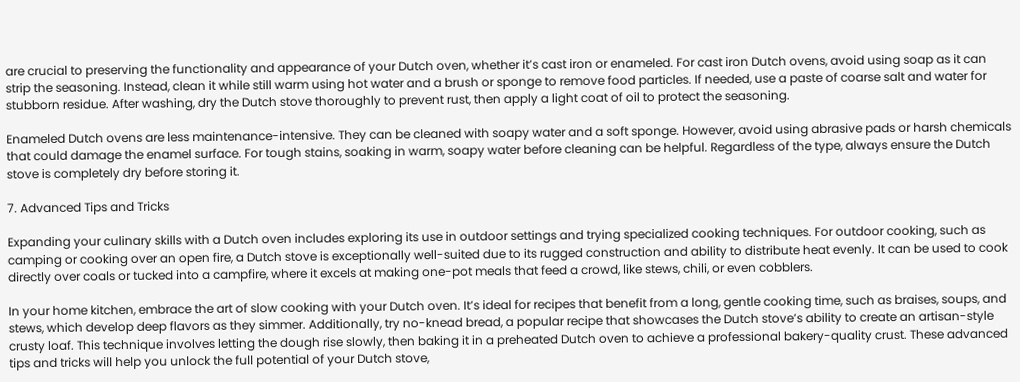are crucial to preserving the functionality and appearance of your Dutch oven, whether it’s cast iron or enameled. For cast iron Dutch ovens, avoid using soap as it can strip the seasoning. Instead, clean it while still warm using hot water and a brush or sponge to remove food particles. If needed, use a paste of coarse salt and water for stubborn residue. After washing, dry the Dutch stove thoroughly to prevent rust, then apply a light coat of oil to protect the seasoning.

Enameled Dutch ovens are less maintenance-intensive. They can be cleaned with soapy water and a soft sponge. However, avoid using abrasive pads or harsh chemicals that could damage the enamel surface. For tough stains, soaking in warm, soapy water before cleaning can be helpful. Regardless of the type, always ensure the Dutch stove is completely dry before storing it.

7. Advanced Tips and Tricks

Expanding your culinary skills with a Dutch oven includes exploring its use in outdoor settings and trying specialized cooking techniques. For outdoor cooking, such as camping or cooking over an open fire, a Dutch stove is exceptionally well-suited due to its rugged construction and ability to distribute heat evenly. It can be used to cook directly over coals or tucked into a campfire, where it excels at making one-pot meals that feed a crowd, like stews, chili, or even cobblers.

In your home kitchen, embrace the art of slow cooking with your Dutch oven. It’s ideal for recipes that benefit from a long, gentle cooking time, such as braises, soups, and stews, which develop deep flavors as they simmer. Additionally, try no-knead bread, a popular recipe that showcases the Dutch stove’s ability to create an artisan-style crusty loaf. This technique involves letting the dough rise slowly, then baking it in a preheated Dutch oven to achieve a professional bakery-quality crust. These advanced tips and tricks will help you unlock the full potential of your Dutch stove,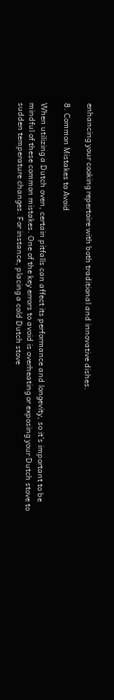enhancing your cooking repertoire with both traditional and innovative dishes.

8. Common Mistakes to Avoid

When utilizing a Dutch oven, certain pitfalls can affect its performance and longevity, so it’s important to be mindful of these common mistakes. One of the key errors to avoid is overheating or exposing your Dutch stove to sudden temperature changes. For instance, placing a cold Dutch stove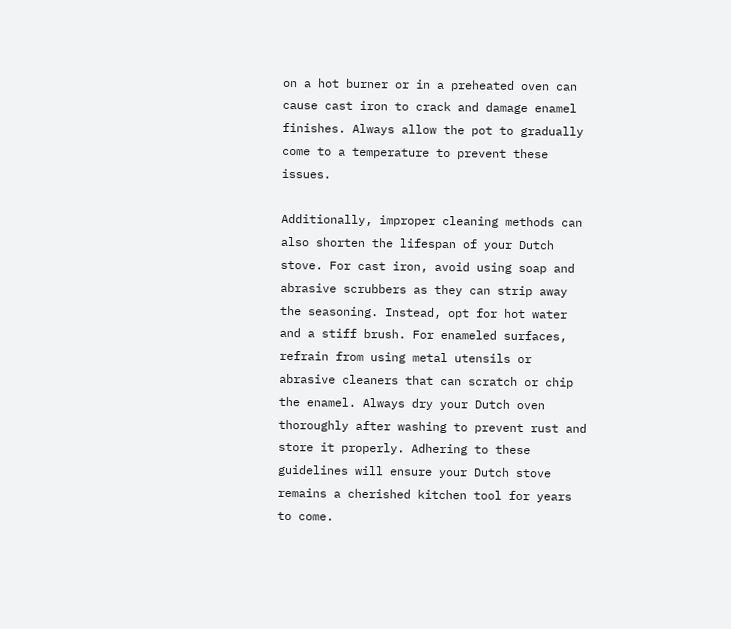on a hot burner or in a preheated oven can cause cast iron to crack and damage enamel finishes. Always allow the pot to gradually come to a temperature to prevent these issues.

Additionally, improper cleaning methods can also shorten the lifespan of your Dutch stove. For cast iron, avoid using soap and abrasive scrubbers as they can strip away the seasoning. Instead, opt for hot water and a stiff brush. For enameled surfaces, refrain from using metal utensils or abrasive cleaners that can scratch or chip the enamel. Always dry your Dutch oven thoroughly after washing to prevent rust and store it properly. Adhering to these guidelines will ensure your Dutch stove remains a cherished kitchen tool for years to come.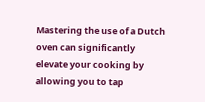Mastering the use of a Dutch oven can significantly elevate your cooking by allowing you to tap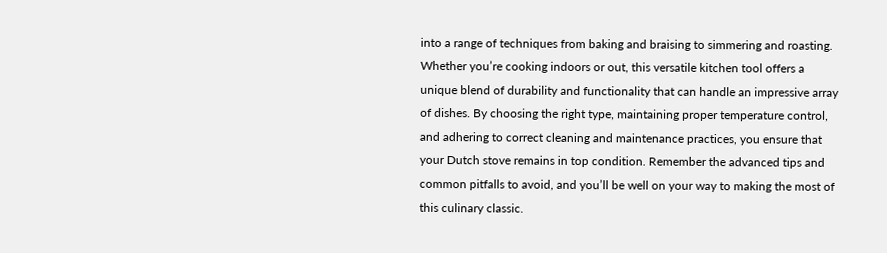into a range of techniques from baking and braising to simmering and roasting. Whether you’re cooking indoors or out, this versatile kitchen tool offers a unique blend of durability and functionality that can handle an impressive array of dishes. By choosing the right type, maintaining proper temperature control, and adhering to correct cleaning and maintenance practices, you ensure that your Dutch stove remains in top condition. Remember the advanced tips and common pitfalls to avoid, and you’ll be well on your way to making the most of this culinary classic.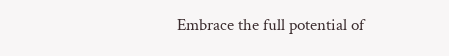Embrace the full potential of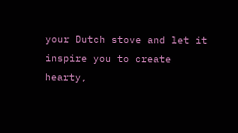your Dutch stove and let it inspire you to create hearty,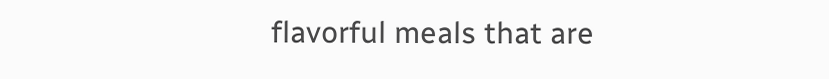flavorful meals that are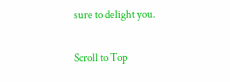sure to delight you.

Scroll to Top